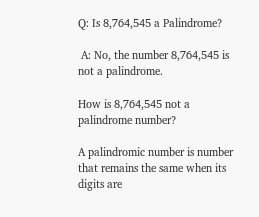Q: Is 8,764,545 a Palindrome?

 A: No, the number 8,764,545 is not a palindrome.

How is 8,764,545 not a palindrome number?

A palindromic number is number that remains the same when its digits are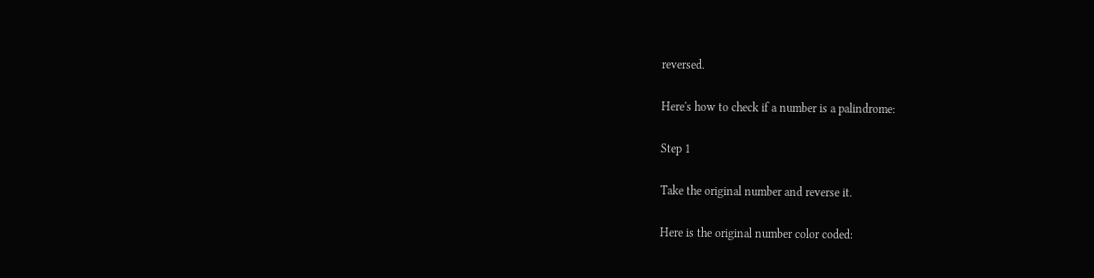reversed.

Here's how to check if a number is a palindrome:

Step 1

Take the original number and reverse it.

Here is the original number color coded: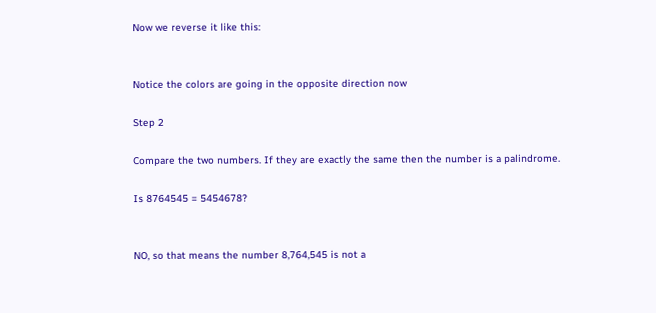Now we reverse it like this:


Notice the colors are going in the opposite direction now

Step 2

Compare the two numbers. If they are exactly the same then the number is a palindrome.

Is 8764545 = 5454678?


NO, so that means the number 8,764,545 is not a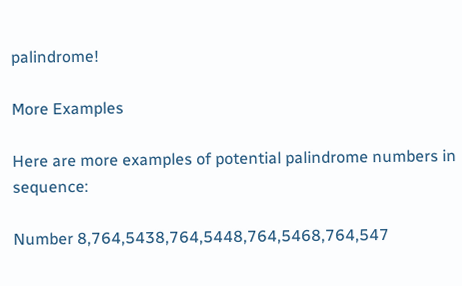palindrome!

More Examples

Here are more examples of potential palindrome numbers in sequence:

Number 8,764,5438,764,5448,764,5468,764,547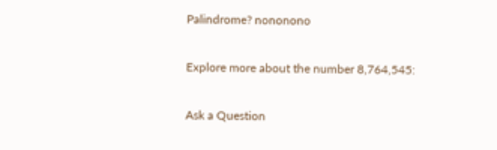Palindrome? nononono

Explore more about the number 8,764,545:

Ask a Question